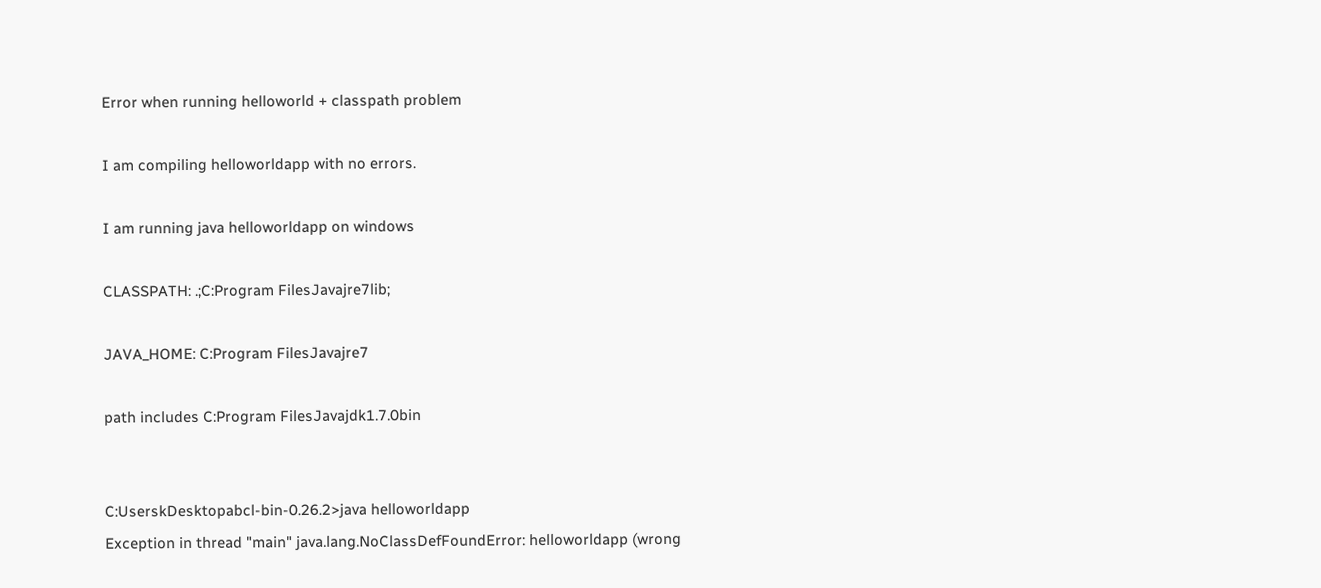Error when running helloworld + classpath problem

I am compiling helloworldapp with no errors.

I am running java helloworldapp on windows

CLASSPATH: .;C:Program FilesJavajre7lib;

JAVA_HOME: C:Program FilesJavajre7

path includes C:Program FilesJavajdk1.7.0bin


C:UserskDesktopabcl-bin-0.26.2>java helloworldapp
Exception in thread "main" java.lang.NoClassDefFoundError: helloworldapp (wrong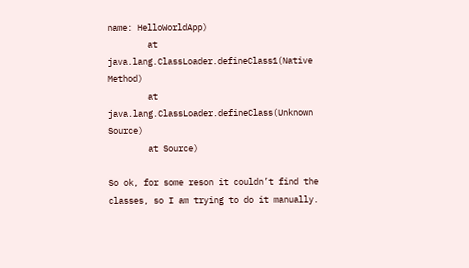name: HelloWorldApp)
        at java.lang.ClassLoader.defineClass1(Native Method)
        at java.lang.ClassLoader.defineClass(Unknown Source)
        at Source)

So ok, for some reson it couldn’t find the classes, so I am trying to do it manually.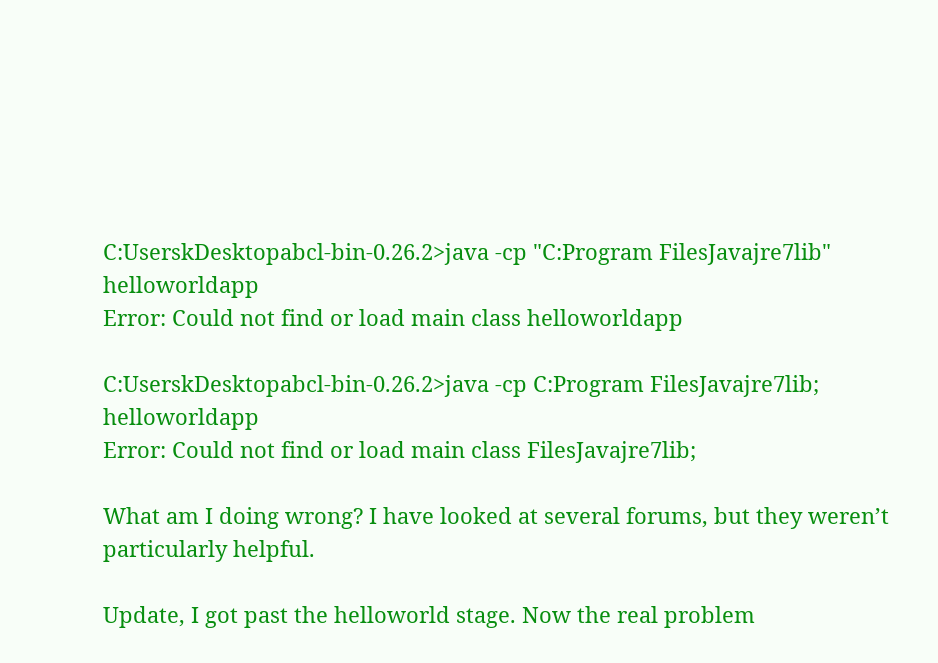C:UserskDesktopabcl-bin-0.26.2>java -cp "C:Program FilesJavajre7lib" helloworldapp
Error: Could not find or load main class helloworldapp

C:UserskDesktopabcl-bin-0.26.2>java -cp C:Program FilesJavajre7lib; helloworldapp
Error: Could not find or load main class FilesJavajre7lib;

What am I doing wrong? I have looked at several forums, but they weren’t particularly helpful.

Update, I got past the helloworld stage. Now the real problem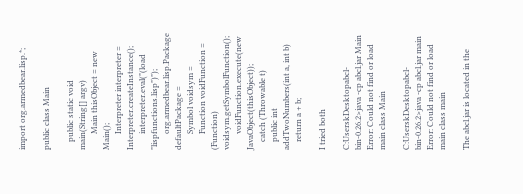import org.armedbear.lisp.*;

public class Main

    public static void main(String[] argv)
        Main thisObject = new Main();
        Interpreter interpreter = Interpreter.createInstance();
        interpreter.eval("(load "lispfunctions.lisp")");
        org.armedbear.lisp.Package defaultPackage =
        Symbol voidsym =
        Function voidFunction = (Function) voidsym.getSymbolFunction();
        voidFunction.execute(new JavaObject(thisObject));
    catch (Throwable t)
    public int addTwoNumbers(int a, int b)
    return a + b;

I tried both

C:UserskDesktopabcl-bin-0.26.2>java -cp abcl.jar Main
Error: Could not find or load main class Main

C:UserskDesktopabcl-bin-0.26.2>java -cp abcl.jar main
Error: Could not find or load main class main

The abcl.jar is located in the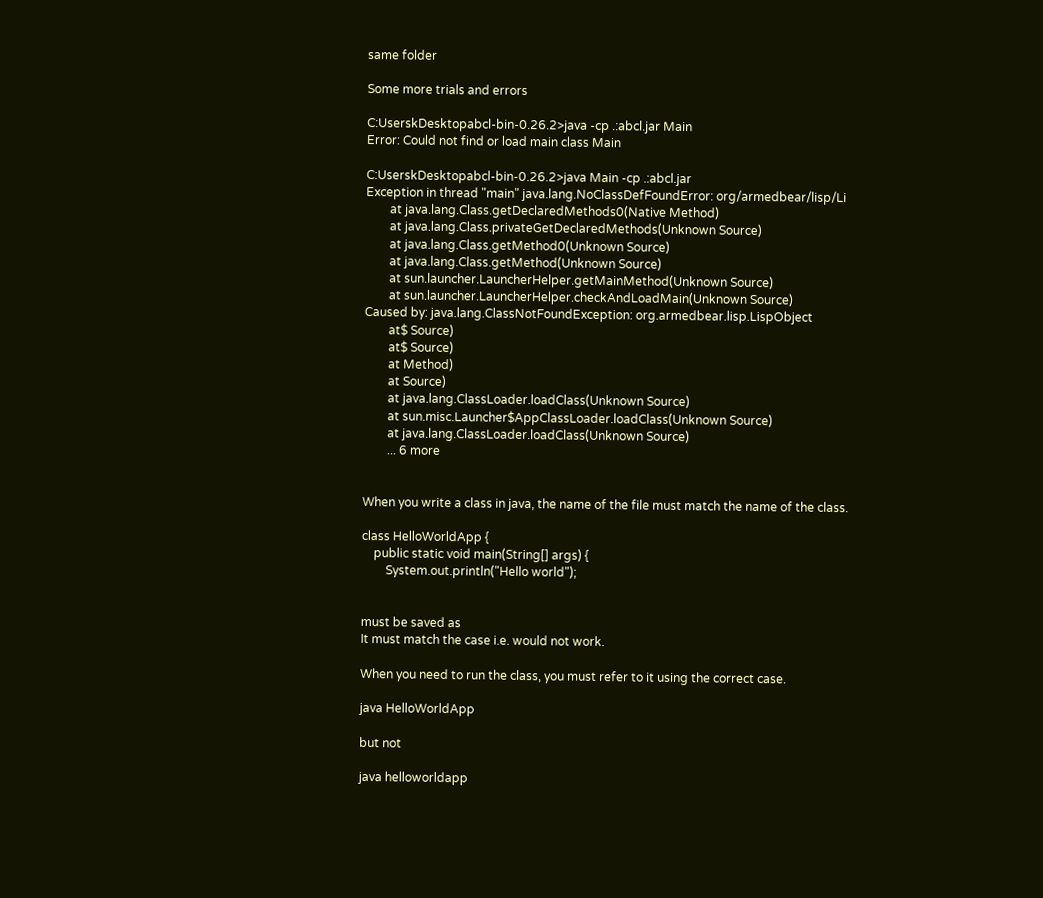same folder

Some more trials and errors

C:UserskDesktopabcl-bin-0.26.2>java -cp .:abcl.jar Main
Error: Could not find or load main class Main

C:UserskDesktopabcl-bin-0.26.2>java Main -cp .:abcl.jar
Exception in thread "main" java.lang.NoClassDefFoundError: org/armedbear/lisp/Li
        at java.lang.Class.getDeclaredMethods0(Native Method)
        at java.lang.Class.privateGetDeclaredMethods(Unknown Source)
        at java.lang.Class.getMethod0(Unknown Source)
        at java.lang.Class.getMethod(Unknown Source)
        at sun.launcher.LauncherHelper.getMainMethod(Unknown Source)
        at sun.launcher.LauncherHelper.checkAndLoadMain(Unknown Source)
Caused by: java.lang.ClassNotFoundException: org.armedbear.lisp.LispObject
        at$ Source)
        at$ Source)
        at Method)
        at Source)
        at java.lang.ClassLoader.loadClass(Unknown Source)
        at sun.misc.Launcher$AppClassLoader.loadClass(Unknown Source)
        at java.lang.ClassLoader.loadClass(Unknown Source)
        ... 6 more


When you write a class in java, the name of the file must match the name of the class.

class HelloWorldApp {
    public static void main(String[] args) {
        System.out.println("Hello world");


must be saved as
It must match the case i.e. would not work.

When you need to run the class, you must refer to it using the correct case.

java HelloWorldApp

but not

java helloworldapp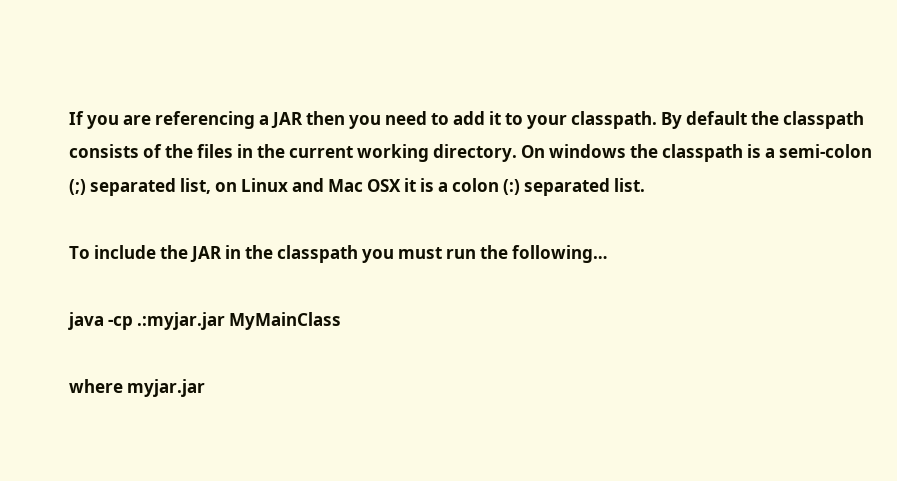If you are referencing a JAR then you need to add it to your classpath. By default the classpath consists of the files in the current working directory. On windows the classpath is a semi-colon (;) separated list, on Linux and Mac OSX it is a colon (:) separated list.

To include the JAR in the classpath you must run the following…

java -cp .:myjar.jar MyMainClass

where myjar.jar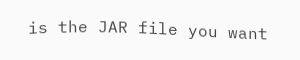is the JAR file you want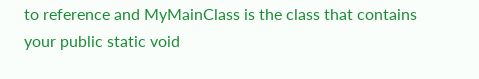to reference and MyMainClass is the class that contains your public static void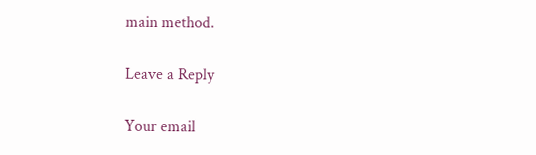main method.

Leave a Reply

Your email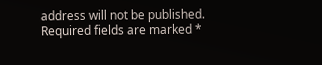address will not be published. Required fields are marked *